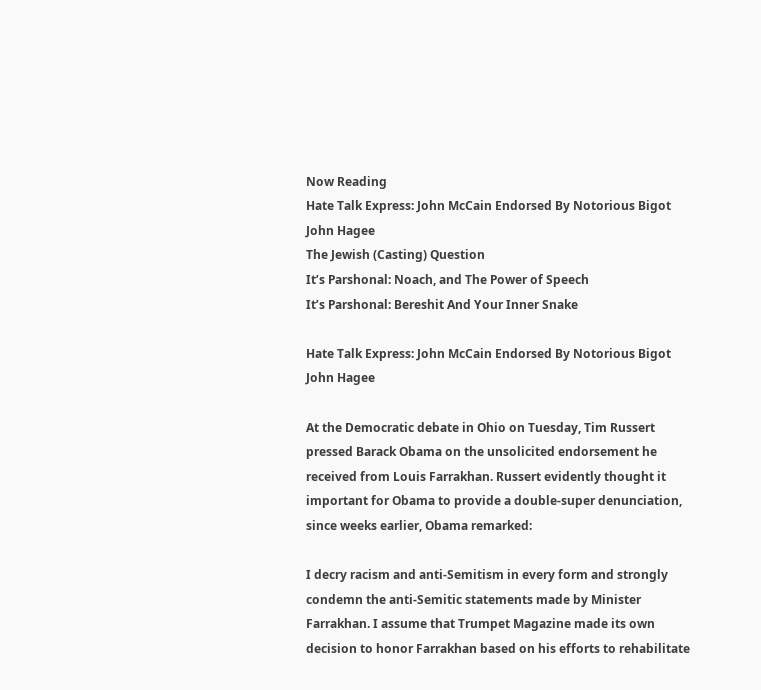Now Reading
Hate Talk Express: John McCain Endorsed By Notorious Bigot John Hagee
The Jewish (Casting) Question
It’s Parshonal: Noach, and The Power of Speech
It’s Parshonal: Bereshit And Your Inner Snake

Hate Talk Express: John McCain Endorsed By Notorious Bigot John Hagee

At the Democratic debate in Ohio on Tuesday, Tim Russert pressed Barack Obama on the unsolicited endorsement he received from Louis Farrakhan. Russert evidently thought it important for Obama to provide a double-super denunciation, since weeks earlier, Obama remarked:

I decry racism and anti-Semitism in every form and strongly condemn the anti-Semitic statements made by Minister Farrakhan. I assume that Trumpet Magazine made its own decision to honor Farrakhan based on his efforts to rehabilitate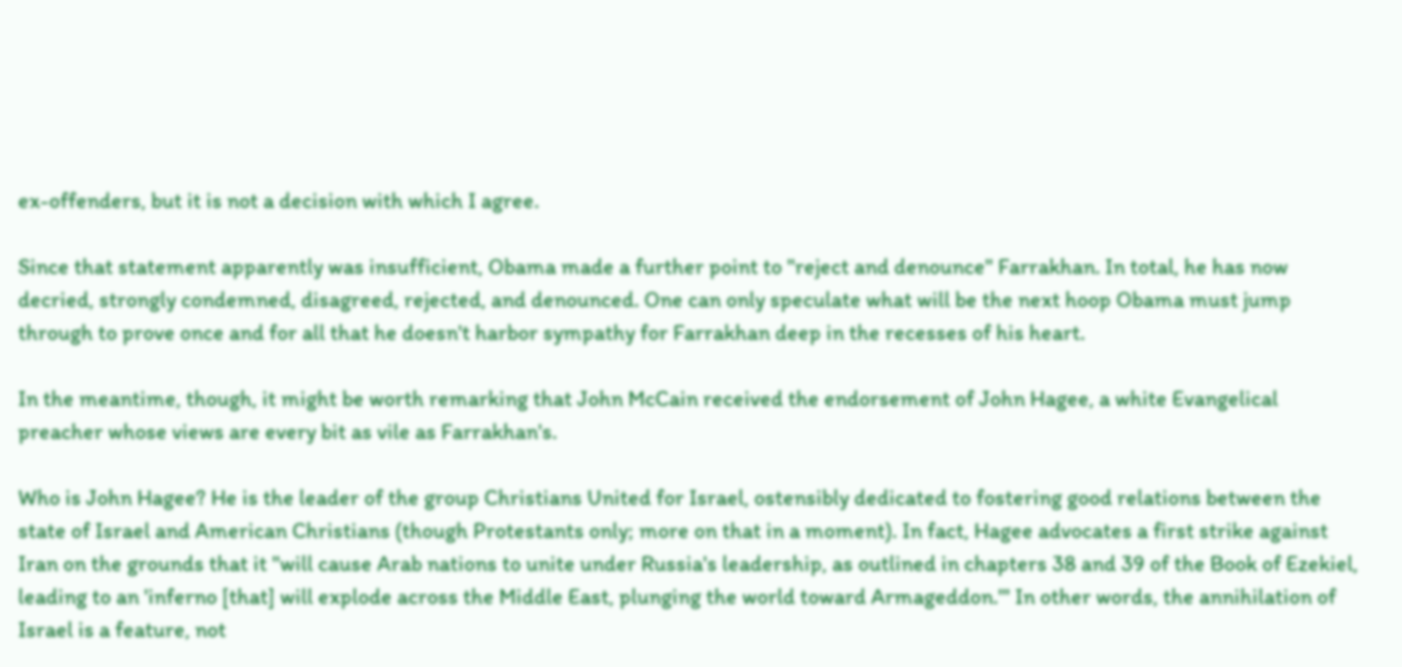ex-offenders, but it is not a decision with which I agree.

Since that statement apparently was insufficient, Obama made a further point to "reject and denounce" Farrakhan. In total, he has now decried, strongly condemned, disagreed, rejected, and denounced. One can only speculate what will be the next hoop Obama must jump through to prove once and for all that he doesn't harbor sympathy for Farrakhan deep in the recesses of his heart.

In the meantime, though, it might be worth remarking that John McCain received the endorsement of John Hagee, a white Evangelical preacher whose views are every bit as vile as Farrakhan's.

Who is John Hagee? He is the leader of the group Christians United for Israel, ostensibly dedicated to fostering good relations between the state of Israel and American Christians (though Protestants only; more on that in a moment). In fact, Hagee advocates a first strike against Iran on the grounds that it "will cause Arab nations to unite under Russia's leadership, as outlined in chapters 38 and 39 of the Book of Ezekiel, leading to an 'inferno [that] will explode across the Middle East, plunging the world toward Armageddon.'" In other words, the annihilation of Israel is a feature, not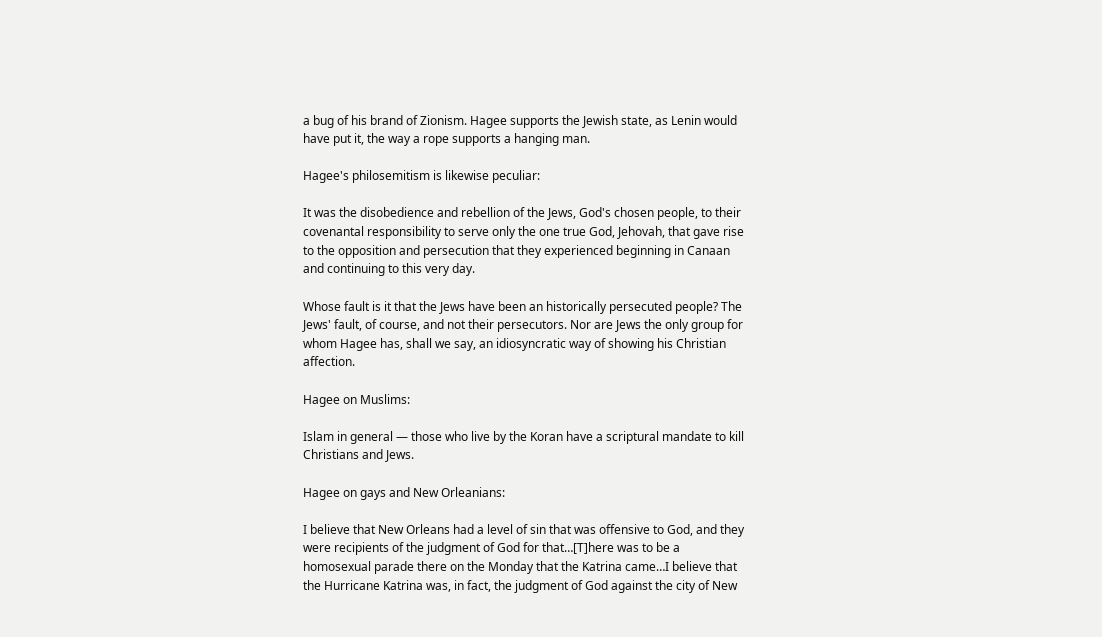a bug of his brand of Zionism. Hagee supports the Jewish state, as Lenin would have put it, the way a rope supports a hanging man.

Hagee's philosemitism is likewise peculiar:

It was the disobedience and rebellion of the Jews, God's chosen people, to their covenantal responsibility to serve only the one true God, Jehovah, that gave rise to the opposition and persecution that they experienced beginning in Canaan and continuing to this very day.

Whose fault is it that the Jews have been an historically persecuted people? The Jews' fault, of course, and not their persecutors. Nor are Jews the only group for whom Hagee has, shall we say, an idiosyncratic way of showing his Christian affection.

Hagee on Muslims:

Islam in general — those who live by the Koran have a scriptural mandate to kill Christians and Jews.

Hagee on gays and New Orleanians:

I believe that New Orleans had a level of sin that was offensive to God, and they were recipients of the judgment of God for that…[T]here was to be a homosexual parade there on the Monday that the Katrina came…I believe that the Hurricane Katrina was, in fact, the judgment of God against the city of New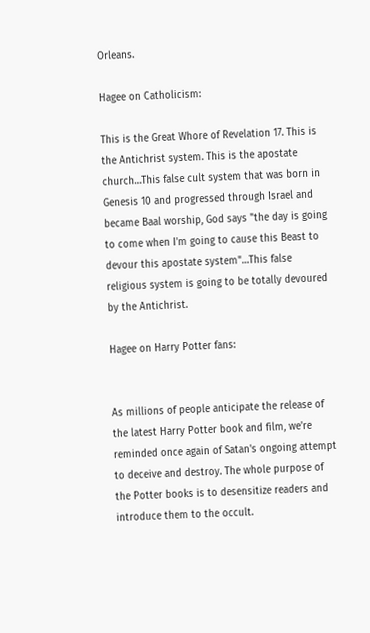Orleans.

Hagee on Catholicism:

This is the Great Whore of Revelation 17. This is the Antichrist system. This is the apostate church…This false cult system that was born in Genesis 10 and progressed through Israel and became Baal worship, God says "the day is going to come when I'm going to cause this Beast to devour this apostate system"…This false religious system is going to be totally devoured by the Antichrist.

Hagee on Harry Potter fans:


As millions of people anticipate the release of the latest Harry Potter book and film, we're reminded once again of Satan's ongoing attempt to deceive and destroy. The whole purpose of the Potter books is to desensitize readers and introduce them to the occult.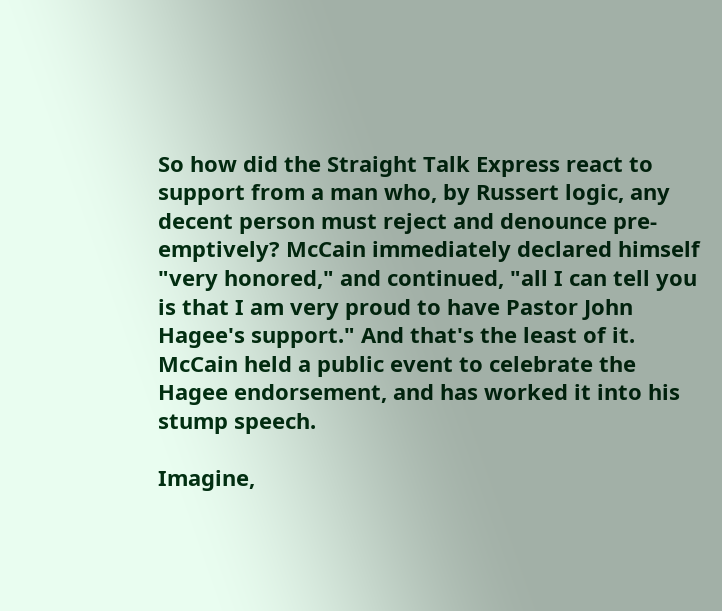So how did the Straight Talk Express react to support from a man who, by Russert logic, any decent person must reject and denounce pre-emptively? McCain immediately declared himself "very honored," and continued, "all I can tell you is that I am very proud to have Pastor John Hagee's support." And that's the least of it. McCain held a public event to celebrate the Hagee endorsement, and has worked it into his stump speech.

Imagine,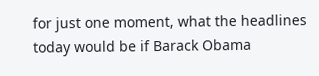for just one moment, what the headlines today would be if Barack Obama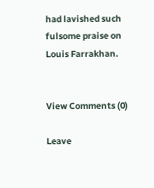had lavished such fulsome praise on Louis Farrakhan.


View Comments (0)

Leave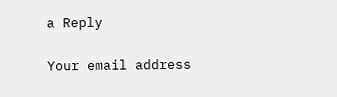a Reply

Your email address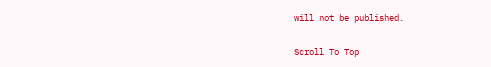will not be published.

Scroll To Top